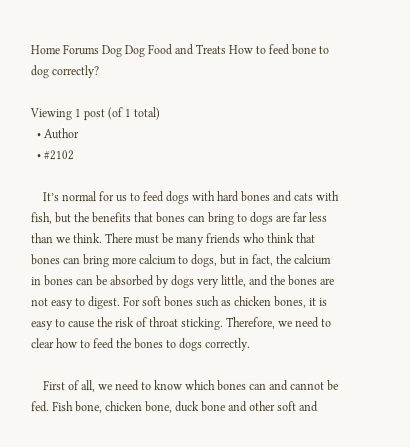Home Forums Dog Dog Food and Treats How to feed bone to dog correctly?

Viewing 1 post (of 1 total)
  • Author
  • #2102

    It’s normal for us to feed dogs with hard bones and cats with fish, but the benefits that bones can bring to dogs are far less than we think. There must be many friends who think that bones can bring more calcium to dogs, but in fact, the calcium in bones can be absorbed by dogs very little, and the bones are not easy to digest. For soft bones such as chicken bones, it is easy to cause the risk of throat sticking. Therefore, we need to clear how to feed the bones to dogs correctly.

    First of all, we need to know which bones can and cannot be fed. Fish bone, chicken bone, duck bone and other soft and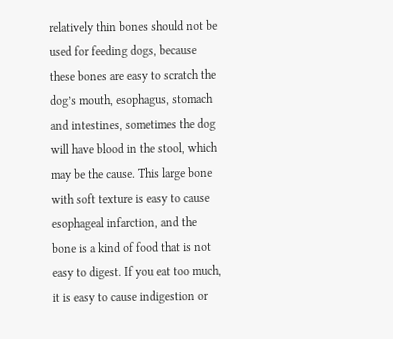relatively thin bones should not be used for feeding dogs, because these bones are easy to scratch the dog’s mouth, esophagus, stomach and intestines, sometimes the dog will have blood in the stool, which may be the cause. This large bone with soft texture is easy to cause esophageal infarction, and the bone is a kind of food that is not easy to digest. If you eat too much, it is easy to cause indigestion or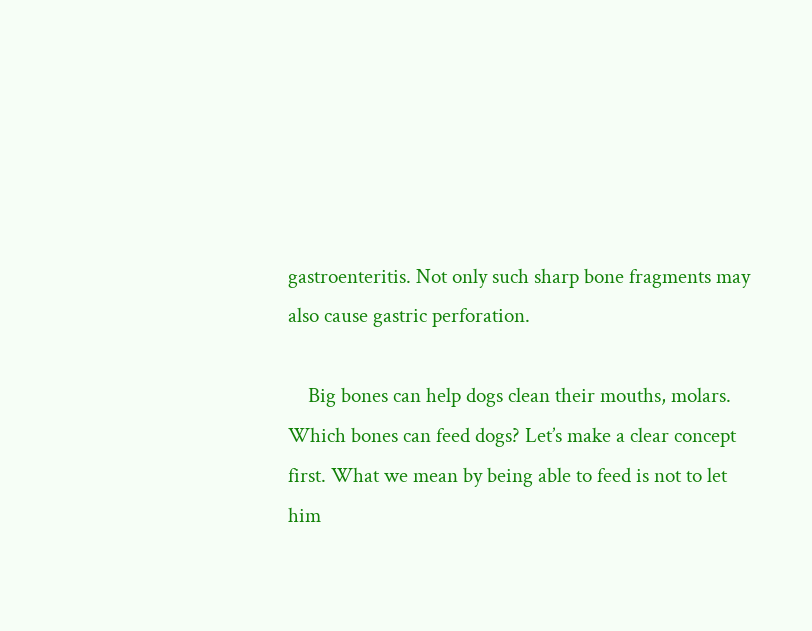gastroenteritis. Not only such sharp bone fragments may also cause gastric perforation.

    Big bones can help dogs clean their mouths, molars. Which bones can feed dogs? Let’s make a clear concept first. What we mean by being able to feed is not to let him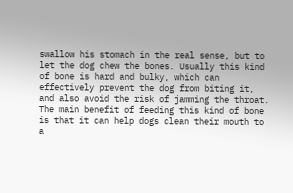swallow his stomach in the real sense, but to let the dog chew the bones. Usually this kind of bone is hard and bulky, which can effectively prevent the dog from biting it, and also avoid the risk of jamming the throat. The main benefit of feeding this kind of bone is that it can help dogs clean their mouth to a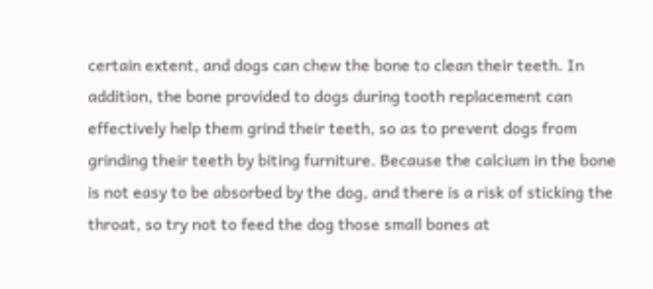certain extent, and dogs can chew the bone to clean their teeth. In addition, the bone provided to dogs during tooth replacement can effectively help them grind their teeth, so as to prevent dogs from grinding their teeth by biting furniture. Because the calcium in the bone is not easy to be absorbed by the dog, and there is a risk of sticking the throat, so try not to feed the dog those small bones at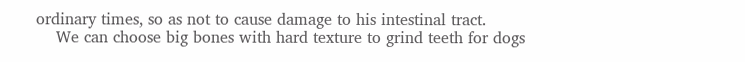ordinary times, so as not to cause damage to his intestinal tract.
    We can choose big bones with hard texture to grind teeth for dogs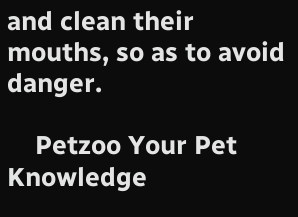and clean their mouths, so as to avoid danger.

    Petzoo Your Pet Knowledge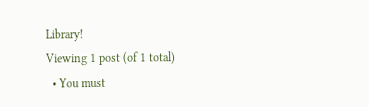Library!
Viewing 1 post (of 1 total)
  • You must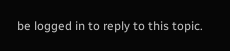be logged in to reply to this topic.